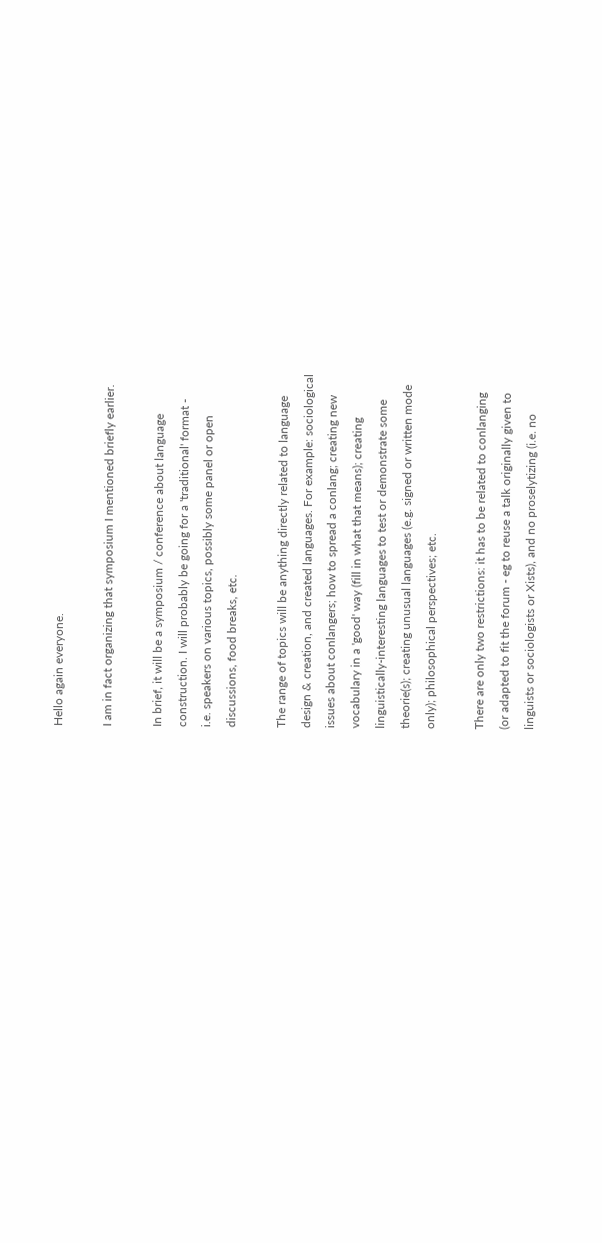Hello again everyone.

I am in fact organizing that symposium I mentioned briefly earlier.

In brief, it will be a symposium / conference about language
construction. I will probably be going for a 'traditional' format -
i.e. speakers on various topics, possibly some panel or open
discussions, food breaks, etc.

The range of topics will be anything directly related to language
design & creation, and created languages. For example: sociological
issues about conlangers; how to spread a conlang; creating new
vocabulary in a 'good' way (fill in what that means); creating
linguistically-interesting languages to test or demonstrate some
theorie(s); creating unusual languages (e.g. signed or written mode
only); philosophical perspectives; etc.

There are only two restrictions: it has to be related to conlanging
(or adapted to fit the forum - eg to reuse a talk originally given to
linguists or sociologists or Xists), and no proselytizing (i.e. no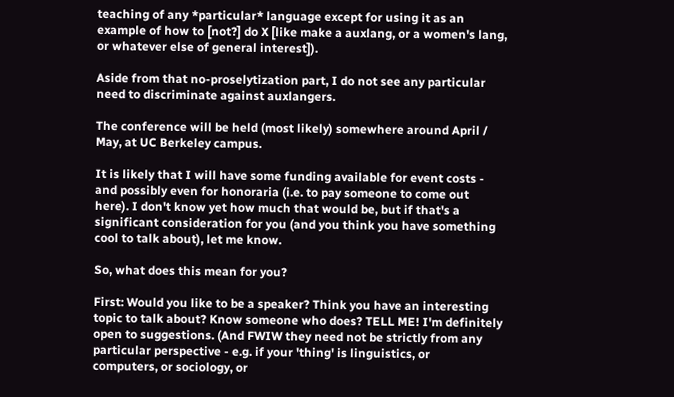teaching of any *particular* language except for using it as an
example of how to [not?] do X [like make a auxlang, or a women's lang,
or whatever else of general interest]).

Aside from that no-proselytization part, I do not see any particular
need to discriminate against auxlangers.

The conference will be held (most likely) somewhere around April /
May, at UC Berkeley campus.

It is likely that I will have some funding available for event costs -
and possibly even for honoraria (i.e. to pay someone to come out
here). I don't know yet how much that would be, but if that's a
significant consideration for you (and you think you have something
cool to talk about), let me know.

So, what does this mean for you?

First: Would you like to be a speaker? Think you have an interesting
topic to talk about? Know someone who does? TELL ME! I'm definitely
open to suggestions. (And FWIW they need not be strictly from any
particular perspective - e.g. if your 'thing' is linguistics, or
computers, or sociology, or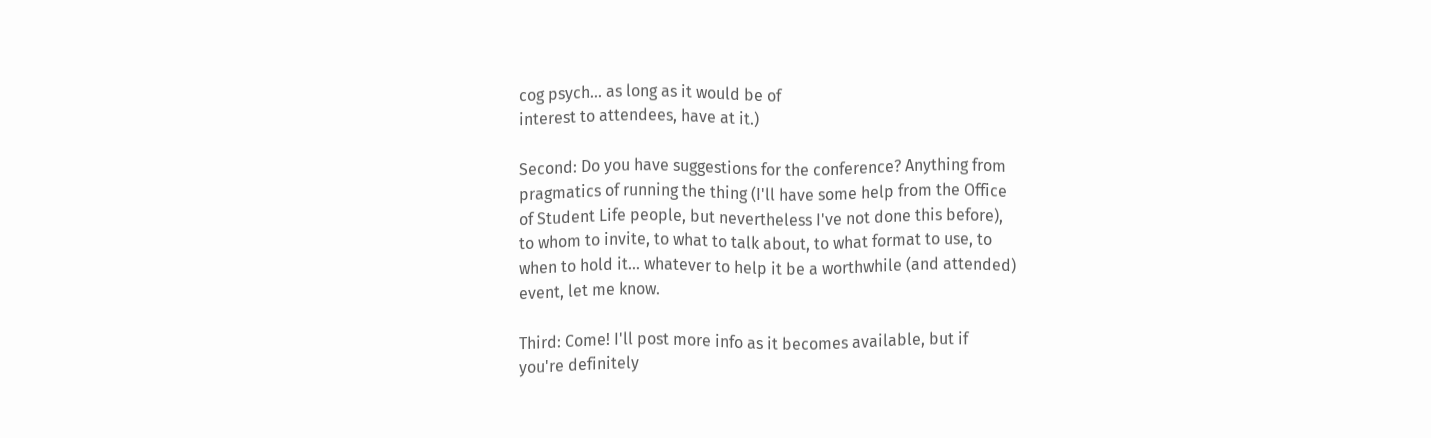cog psych... as long as it would be of
interest to attendees, have at it.)

Second: Do you have suggestions for the conference? Anything from
pragmatics of running the thing (I'll have some help from the Office
of Student Life people, but nevertheless I've not done this before),
to whom to invite, to what to talk about, to what format to use, to
when to hold it... whatever to help it be a worthwhile (and attended)
event, let me know.

Third: Come! I'll post more info as it becomes available, but if
you're definitely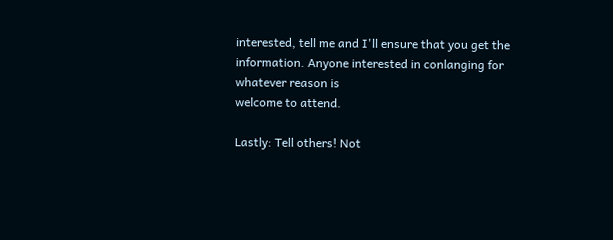interested, tell me and I'll ensure that you get the
information. Anyone interested in conlanging for whatever reason is
welcome to attend.

Lastly: Tell others! Not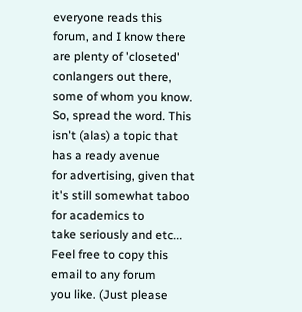everyone reads this forum, and I know there
are plenty of 'closeted' conlangers out there, some of whom you know.
So, spread the word. This isn't (alas) a topic that has a ready avenue
for advertising, given that it's still somewhat taboo for academics to
take seriously and etc... Feel free to copy this email to any forum
you like. (Just please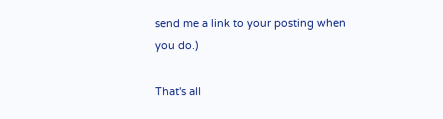send me a link to your posting when you do.)

That's all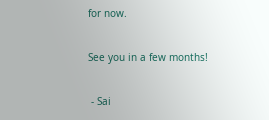for now.

See you in a few months!

 - Sai